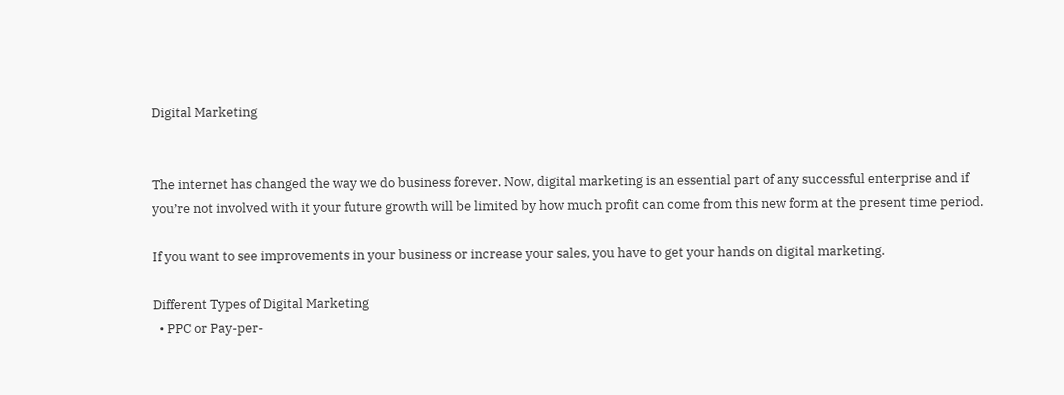Digital Marketing


The internet has changed the way we do business forever. Now, digital marketing is an essential part of any successful enterprise and if you’re not involved with it your future growth will be limited by how much profit can come from this new form at the present time period.

If you want to see improvements in your business or increase your sales, you have to get your hands on digital marketing.

Different Types of Digital Marketing
  • PPC or Pay-per-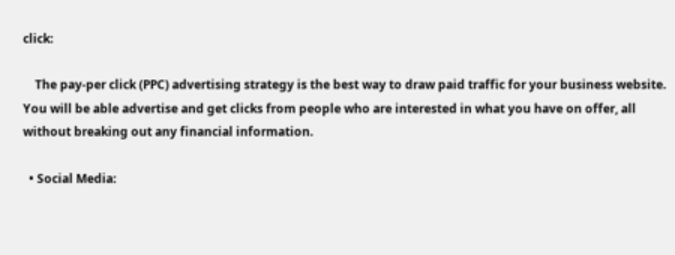click:

    The pay-per click (PPC) advertising strategy is the best way to draw paid traffic for your business website. You will be able advertise and get clicks from people who are interested in what you have on offer, all without breaking out any financial information.

  • Social Media: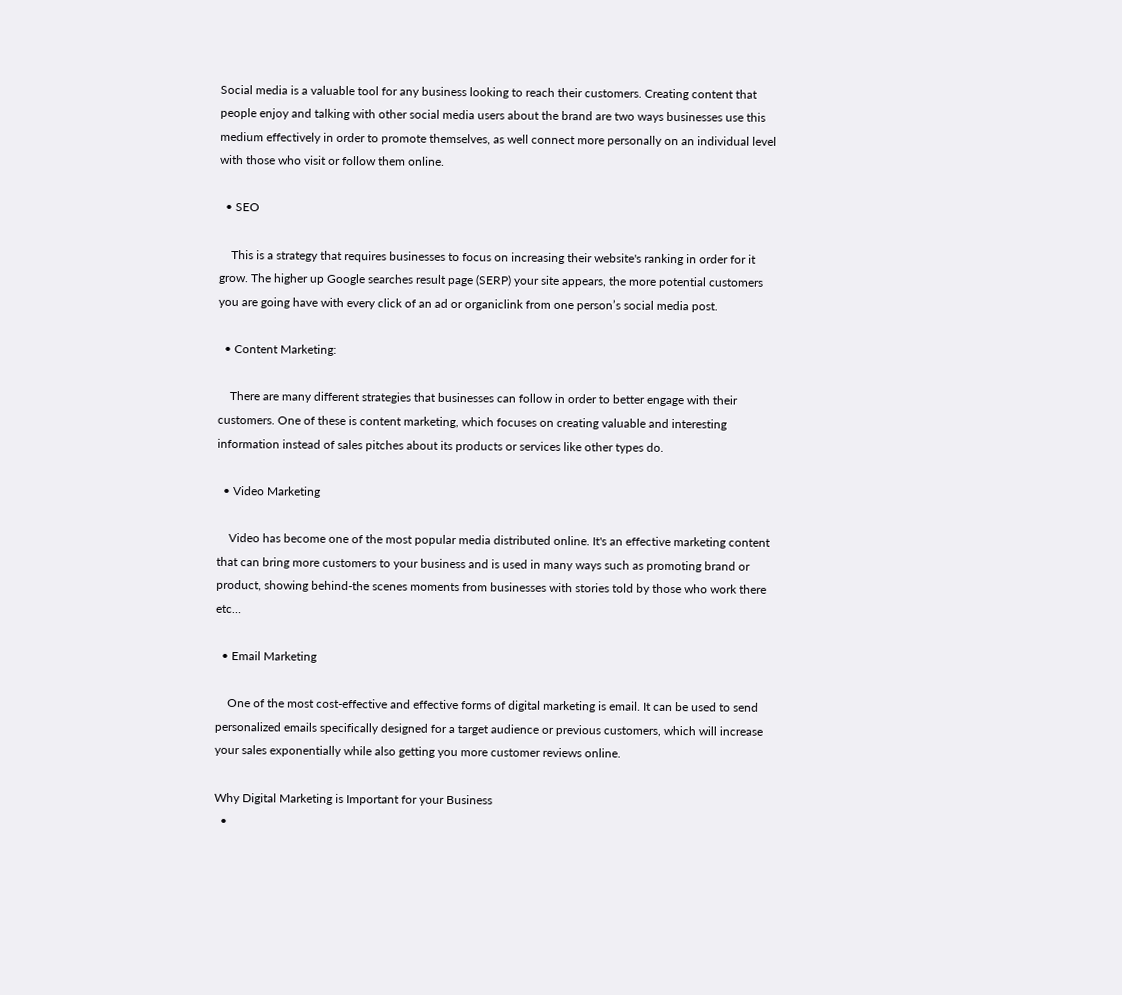Social media is a valuable tool for any business looking to reach their customers. Creating content that people enjoy and talking with other social media users about the brand are two ways businesses use this medium effectively in order to promote themselves, as well connect more personally on an individual level with those who visit or follow them online.

  • SEO

    This is a strategy that requires businesses to focus on increasing their website's ranking in order for it grow. The higher up Google searches result page (SERP) your site appears, the more potential customers you are going have with every click of an ad or organiclink from one person’s social media post.

  • Content Marketing:

    There are many different strategies that businesses can follow in order to better engage with their customers. One of these is content marketing, which focuses on creating valuable and interesting information instead of sales pitches about its products or services like other types do.

  • Video Marketing

    Video has become one of the most popular media distributed online. It's an effective marketing content that can bring more customers to your business and is used in many ways such as promoting brand or product, showing behind-the scenes moments from businesses with stories told by those who work there etc…

  • Email Marketing

    One of the most cost-effective and effective forms of digital marketing is email. It can be used to send personalized emails specifically designed for a target audience or previous customers, which will increase your sales exponentially while also getting you more customer reviews online.

Why Digital Marketing is Important for your Business
  •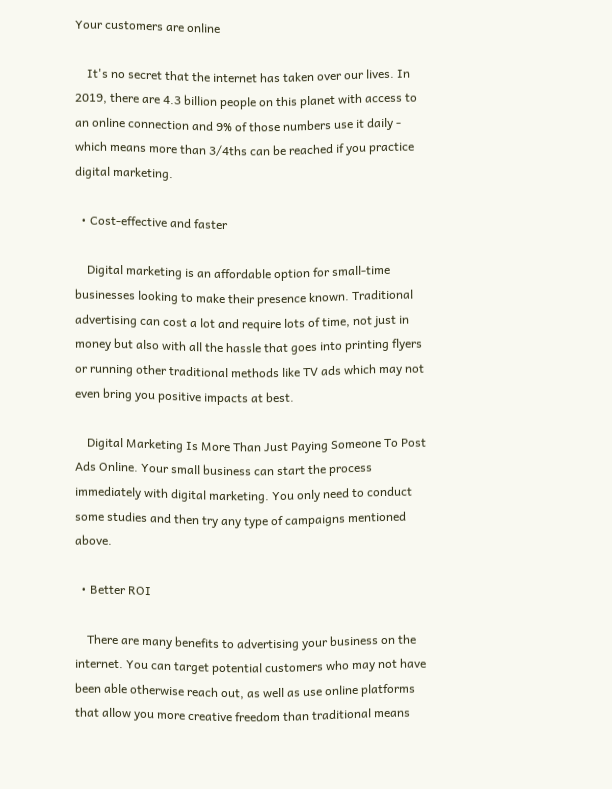Your customers are online

    It's no secret that the internet has taken over our lives. In 2019, there are 4.3 billion people on this planet with access to an online connection and 9% of those numbers use it daily - which means more than 3/4ths can be reached if you practice digital marketing.

  • Cost-effective and faster

    Digital marketing is an affordable option for small-time businesses looking to make their presence known. Traditional advertising can cost a lot and require lots of time, not just in money but also with all the hassle that goes into printing flyers or running other traditional methods like TV ads which may not even bring you positive impacts at best.

    Digital Marketing Is More Than Just Paying Someone To Post Ads Online. Your small business can start the process immediately with digital marketing. You only need to conduct some studies and then try any type of campaigns mentioned above.

  • Better ROI

    There are many benefits to advertising your business on the internet. You can target potential customers who may not have been able otherwise reach out, as well as use online platforms that allow you more creative freedom than traditional means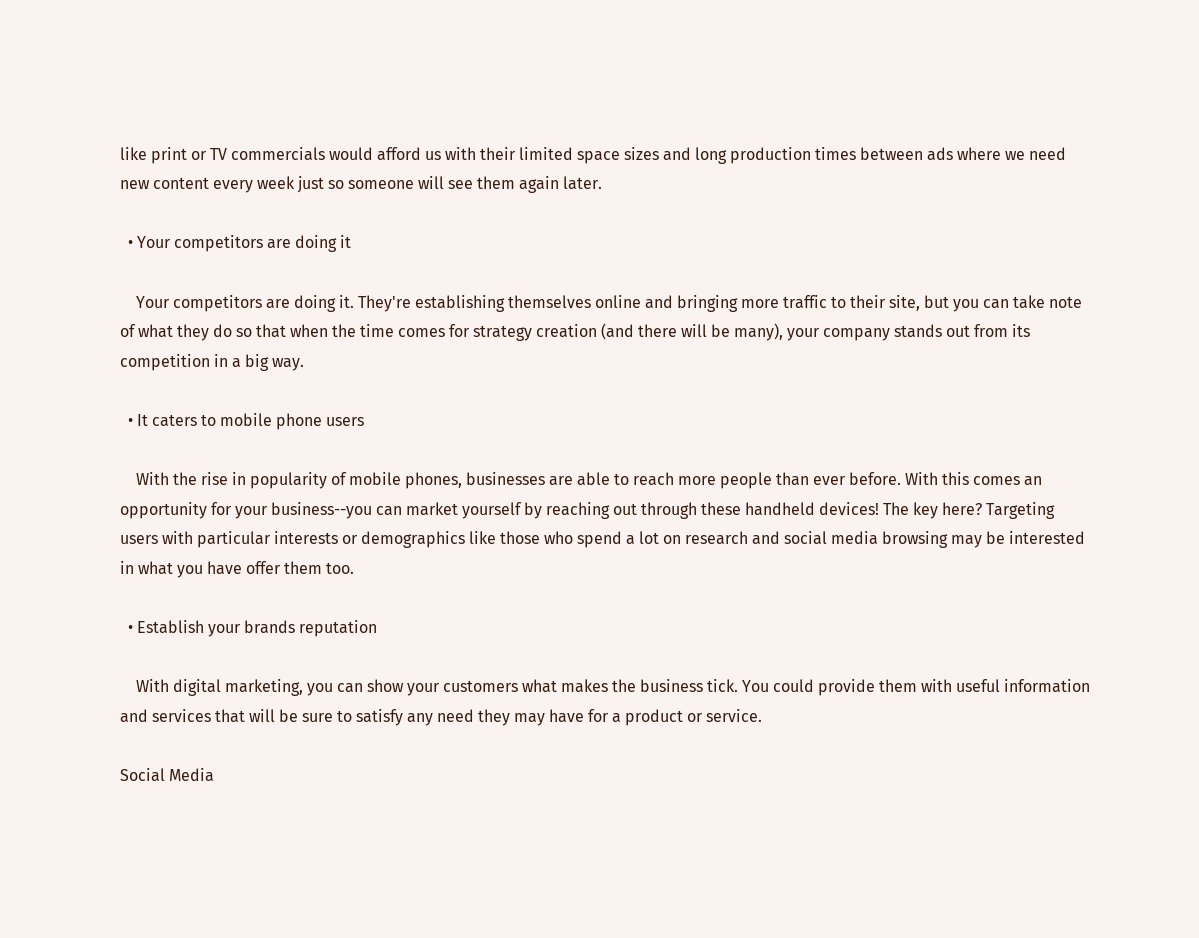like print or TV commercials would afford us with their limited space sizes and long production times between ads where we need new content every week just so someone will see them again later.

  • Your competitors are doing it

    Your competitors are doing it. They're establishing themselves online and bringing more traffic to their site, but you can take note of what they do so that when the time comes for strategy creation (and there will be many), your company stands out from its competition in a big way.

  • It caters to mobile phone users

    With the rise in popularity of mobile phones, businesses are able to reach more people than ever before. With this comes an opportunity for your business--you can market yourself by reaching out through these handheld devices! The key here? Targeting users with particular interests or demographics like those who spend a lot on research and social media browsing may be interested in what you have offer them too.

  • Establish your brands reputation

    With digital marketing, you can show your customers what makes the business tick. You could provide them with useful information and services that will be sure to satisfy any need they may have for a product or service.

Social Media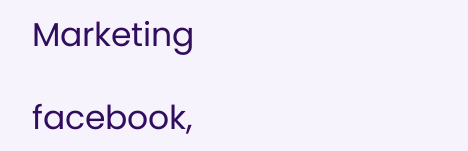Marketing

facebook,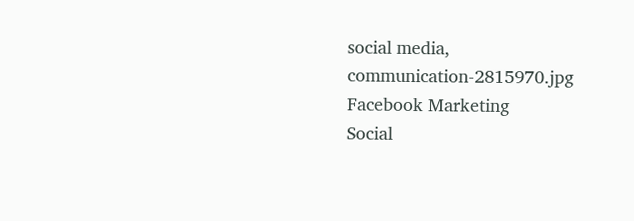social media, communication-2815970.jpg
Facebook Marketing
Social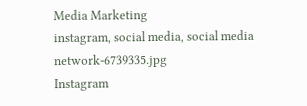Media Marketing
instagram, social media, social media network-6739335.jpg
Instagram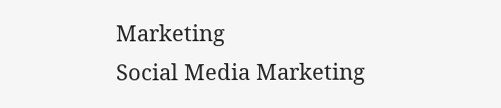Marketing
Social Media Marketing